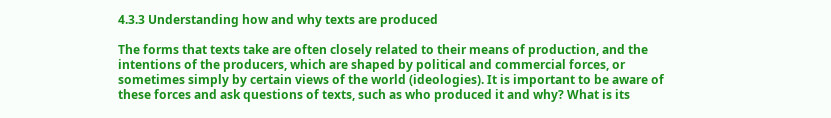4.3.3 Understanding how and why texts are produced

The forms that texts take are often closely related to their means of production, and the intentions of the producers, which are shaped by political and commercial forces, or sometimes simply by certain views of the world (ideologies). It is important to be aware of these forces and ask questions of texts, such as who produced it and why? What is its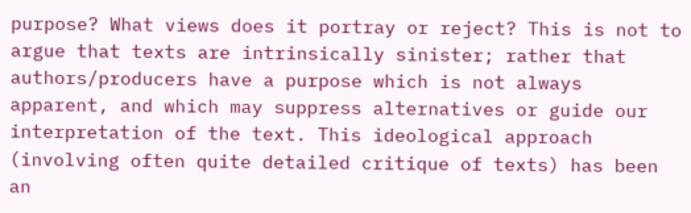purpose? What views does it portray or reject? This is not to argue that texts are intrinsically sinister; rather that authors/producers have a purpose which is not always apparent, and which may suppress alternatives or guide our interpretation of the text. This ideological approach (involving often quite detailed critique of texts) has been an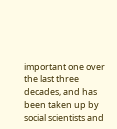important one over the last three decades, and has been taken up by social scientists and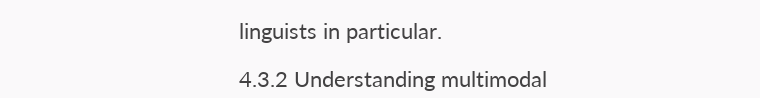linguists in particular.

4.3.2 Understanding multimodal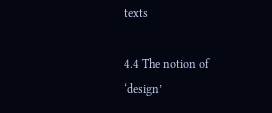texts

4.4 The notion of ‘design’